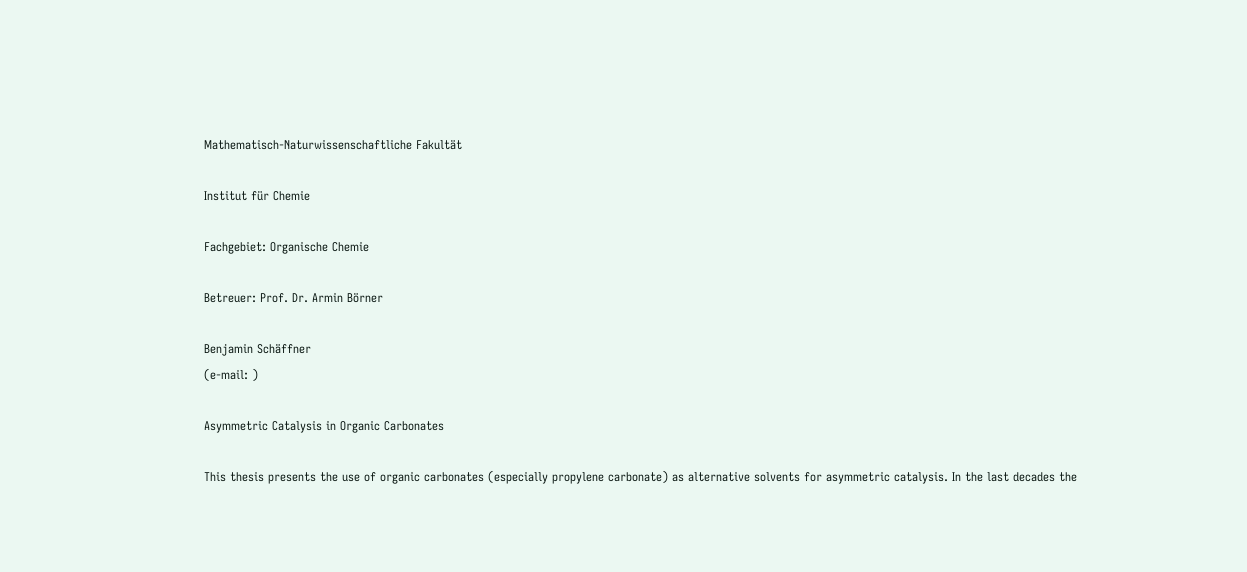Mathematisch-Naturwissenschaftliche Fakultät

Institut für Chemie

Fachgebiet: Organische Chemie

Betreuer: Prof. Dr. Armin Börner

Benjamin Schäffner
(e-mail: )

Asymmetric Catalysis in Organic Carbonates

This thesis presents the use of organic carbonates (especially propylene carbonate) as alternative solvents for asymmetric catalysis. In the last decades the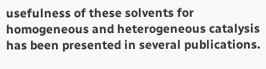usefulness of these solvents for homogeneous and heterogeneous catalysis has been presented in several publications.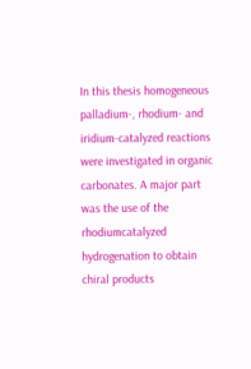In this thesis homogeneous palladium-, rhodium- and iridium-catalyzed reactions were investigated in organic carbonates. A major part was the use of the rhodiumcatalyzed hydrogenation to obtain chiral products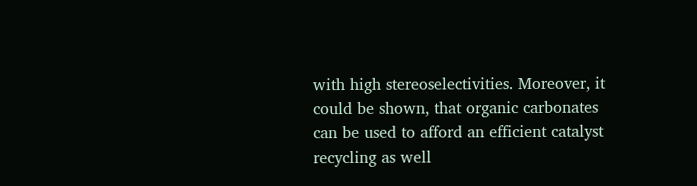with high stereoselectivities. Moreover, it could be shown, that organic carbonates can be used to afford an efficient catalyst recycling as well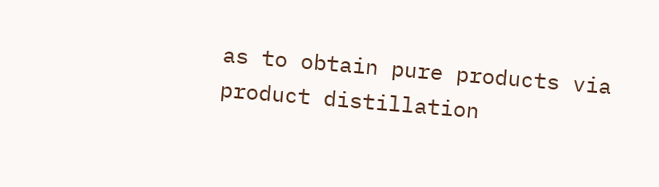as to obtain pure products via product distillation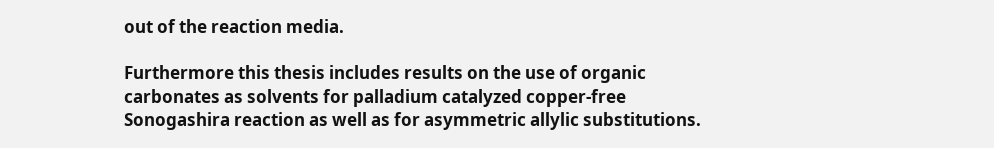out of the reaction media.

Furthermore this thesis includes results on the use of organic carbonates as solvents for palladium catalyzed copper-free Sonogashira reaction as well as for asymmetric allylic substitutions.